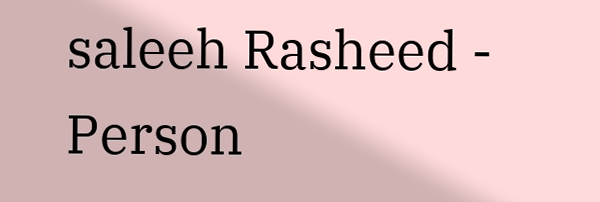saleeh Rasheed - Person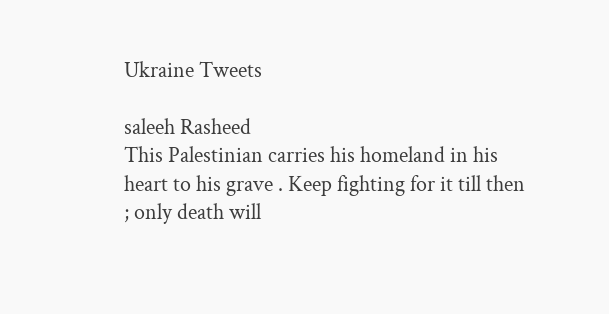Ukraine Tweets

saleeh Rasheed
This Palestinian carries his homeland in his heart to his grave . Keep fighting for it till then ; only death will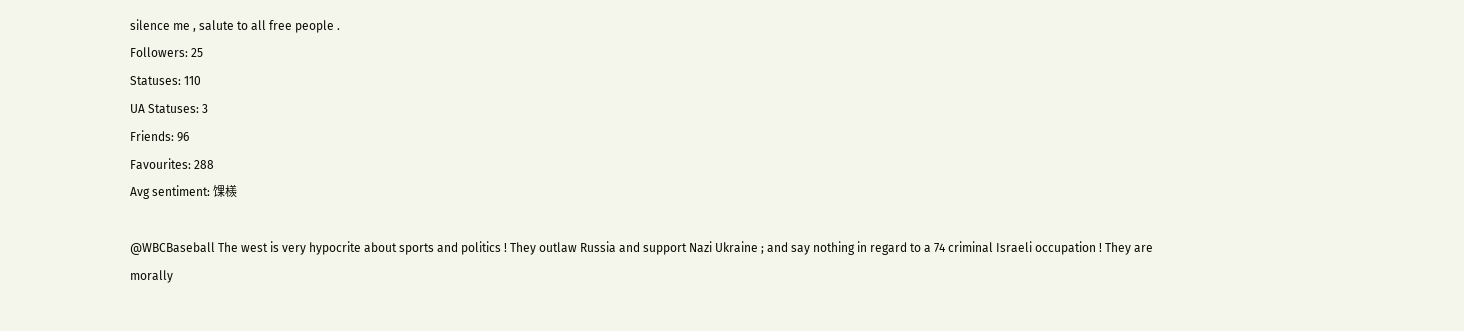silence me , salute to all free people .
Followers: 25
Statuses: 110
UA Statuses: 3
Friends: 96
Favourites: 288
Avg sentiment: 馃檨

@WBCBaseball The west is very hypocrite about sports and politics ! They outlaw Russia and support Nazi Ukraine ; and say nothing in regard to a 74 criminal Israeli occupation ! They are morally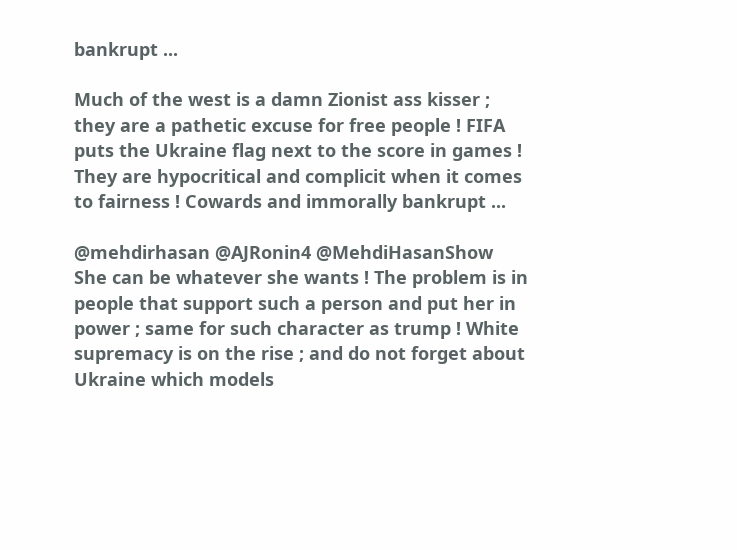bankrupt ...

Much of the west is a damn Zionist ass kisser ; they are a pathetic excuse for free people ! FIFA puts the Ukraine flag next to the score in games ! They are hypocritical and complicit when it comes to fairness ! Cowards and immorally bankrupt ...

@mehdirhasan @AJRonin4 @MehdiHasanShow She can be whatever she wants ! The problem is in people that support such a person and put her in power ; same for such character as trump ! White supremacy is on the rise ; and do not forget about Ukraine which models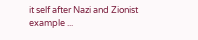it self after Nazi and Zionist example ...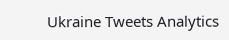Ukraine Tweets Analytics